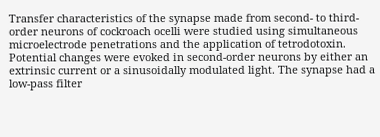Transfer characteristics of the synapse made from second- to third-order neurons of cockroach ocelli were studied using simultaneous microelectrode penetrations and the application of tetrodotoxin. Potential changes were evoked in second-order neurons by either an extrinsic current or a sinusoidally modulated light. The synapse had a low-pass filter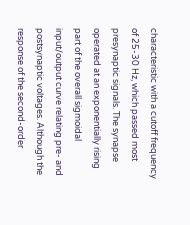characteristic with a cutoff frequency of 25-30 Hz, which passed most presynaptic signals. The synapse operated at an exponentially rising part of the overall sigmoidal input/output curve relating pre- and postsynaptic voltages. Although the response of the second-order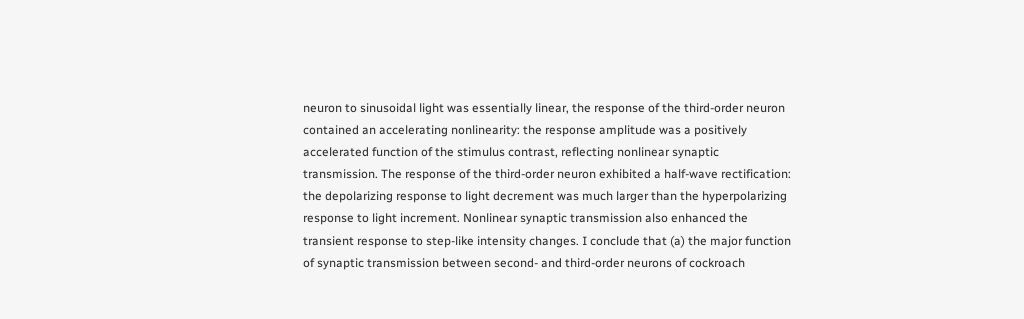neuron to sinusoidal light was essentially linear, the response of the third-order neuron contained an accelerating nonlinearity: the response amplitude was a positively accelerated function of the stimulus contrast, reflecting nonlinear synaptic transmission. The response of the third-order neuron exhibited a half-wave rectification: the depolarizing response to light decrement was much larger than the hyperpolarizing response to light increment. Nonlinear synaptic transmission also enhanced the transient response to step-like intensity changes. I conclude that (a) the major function of synaptic transmission between second- and third-order neurons of cockroach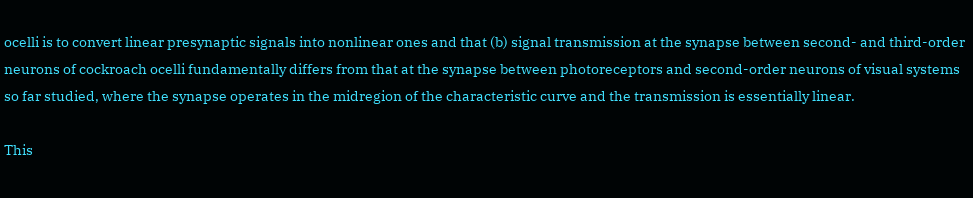ocelli is to convert linear presynaptic signals into nonlinear ones and that (b) signal transmission at the synapse between second- and third-order neurons of cockroach ocelli fundamentally differs from that at the synapse between photoreceptors and second-order neurons of visual systems so far studied, where the synapse operates in the midregion of the characteristic curve and the transmission is essentially linear.

This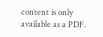content is only available as a PDF.